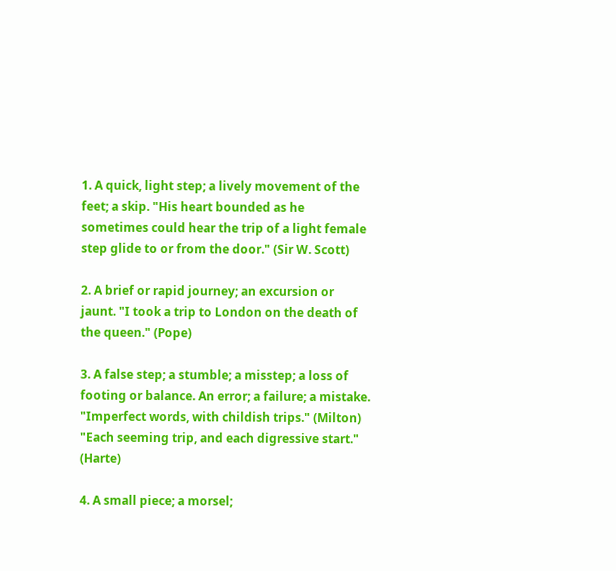1. A quick, light step; a lively movement of the feet; a skip. "His heart bounded as he sometimes could hear the trip of a light female step glide to or from the door." (Sir W. Scott)

2. A brief or rapid journey; an excursion or jaunt. "I took a trip to London on the death of the queen." (Pope)

3. A false step; a stumble; a misstep; a loss of footing or balance. An error; a failure; a mistake. "Imperfect words, with childish trips." (Milton) "Each seeming trip, and each digressive start." (Harte)

4. A small piece; a morsel;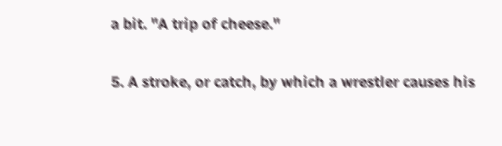a bit. "A trip of cheese."

5. A stroke, or catch, by which a wrestler causes his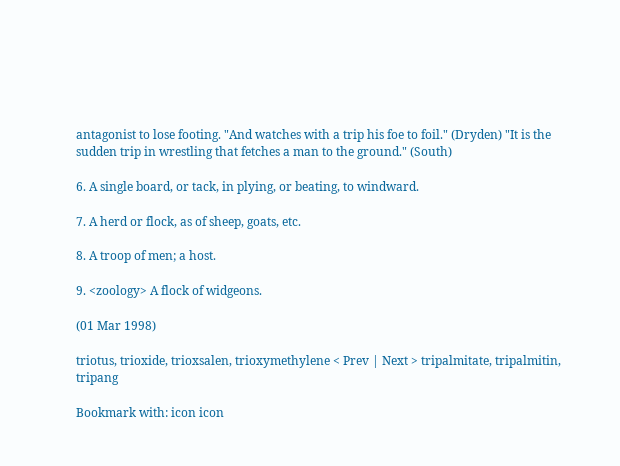antagonist to lose footing. "And watches with a trip his foe to foil." (Dryden) "It is the sudden trip in wrestling that fetches a man to the ground." (South)

6. A single board, or tack, in plying, or beating, to windward.

7. A herd or flock, as of sheep, goats, etc.

8. A troop of men; a host.

9. <zoology> A flock of widgeons.

(01 Mar 1998)

triotus, trioxide, trioxsalen, trioxymethylene < Prev | Next > tripalmitate, tripalmitin, tripang

Bookmark with: icon icon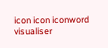icon icon iconword visualiser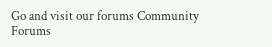Go and visit our forums Community Forums